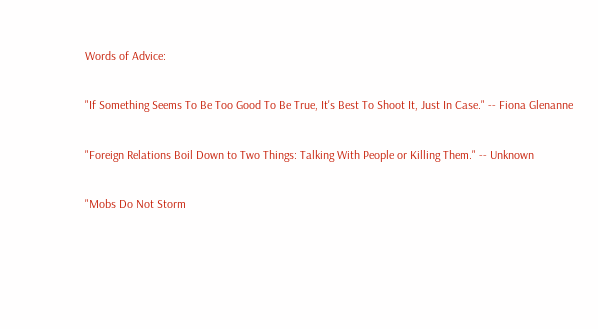Words of Advice:

"If Something Seems To Be Too Good To Be True, It's Best To Shoot It, Just In Case." -- Fiona Glenanne

"Foreign Relations Boil Down to Two Things: Talking With People or Killing Them." -- Unknown

"Mobs Do Not Storm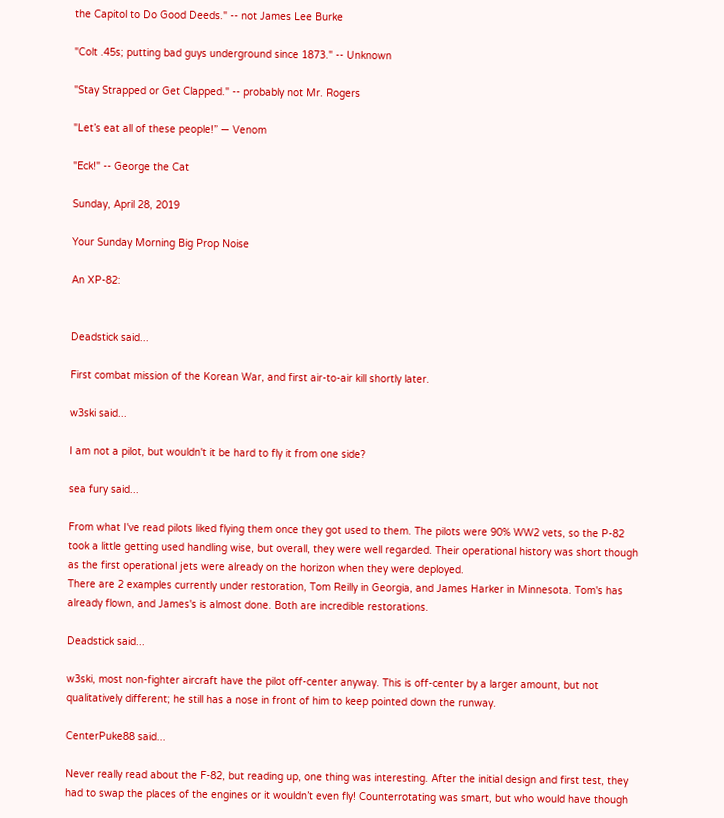the Capitol to Do Good Deeds." -- not James Lee Burke

"Colt .45s; putting bad guys underground since 1873." -- Unknown

"Stay Strapped or Get Clapped." -- probably not Mr. Rogers

"Let’s eat all of these people!” — Venom

"Eck!" -- George the Cat

Sunday, April 28, 2019

Your Sunday Morning Big Prop Noise

An XP-82:


Deadstick said...

First combat mission of the Korean War, and first air-to-air kill shortly later.

w3ski said...

I am not a pilot, but wouldn't it be hard to fly it from one side?

sea fury said...

From what I've read pilots liked flying them once they got used to them. The pilots were 90% WW2 vets, so the P-82 took a little getting used handling wise, but overall, they were well regarded. Their operational history was short though as the first operational jets were already on the horizon when they were deployed.
There are 2 examples currently under restoration, Tom Reilly in Georgia, and James Harker in Minnesota. Tom's has already flown, and James's is almost done. Both are incredible restorations.

Deadstick said...

w3ski, most non-fighter aircraft have the pilot off-center anyway. This is off-center by a larger amount, but not qualitatively different; he still has a nose in front of him to keep pointed down the runway.

CenterPuke88 said...

Never really read about the F-82, but reading up, one thing was interesting. After the initial design and first test, they had to swap the places of the engines or it wouldn’t even fly! Counterrotating was smart, but who would have though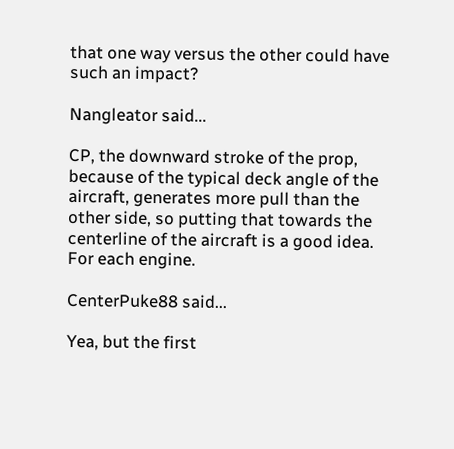that one way versus the other could have such an impact?

Nangleator said...

CP, the downward stroke of the prop, because of the typical deck angle of the aircraft, generates more pull than the other side, so putting that towards the centerline of the aircraft is a good idea. For each engine.

CenterPuke88 said...

Yea, but the first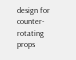design for counter-rotating props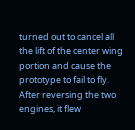turned out to cancel all the lift of the center wing portion and cause the prototype to fail to fly. After reversing the two engines, it flew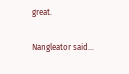great.

Nangleator said...